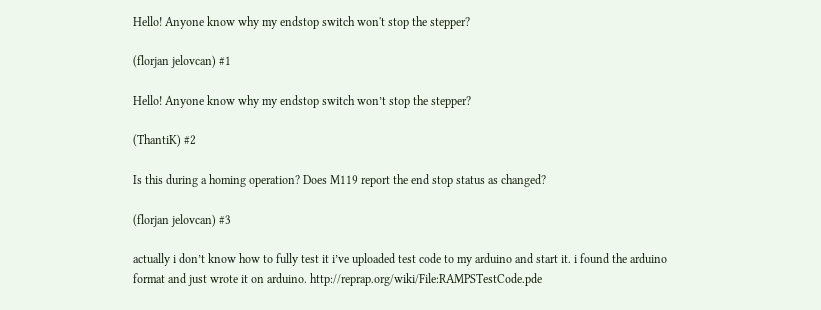Hello! Anyone know why my endstop switch won't stop the stepper?

(florjan jelovcan) #1

Hello! Anyone know why my endstop switch won’t stop the stepper?

(ThantiK) #2

Is this during a homing operation? Does M119 report the end stop status as changed?

(florjan jelovcan) #3

actually i don’t know how to fully test it i’ve uploaded test code to my arduino and start it. i found the arduino format and just wrote it on arduino. http://reprap.org/wiki/File:RAMPSTestCode.pde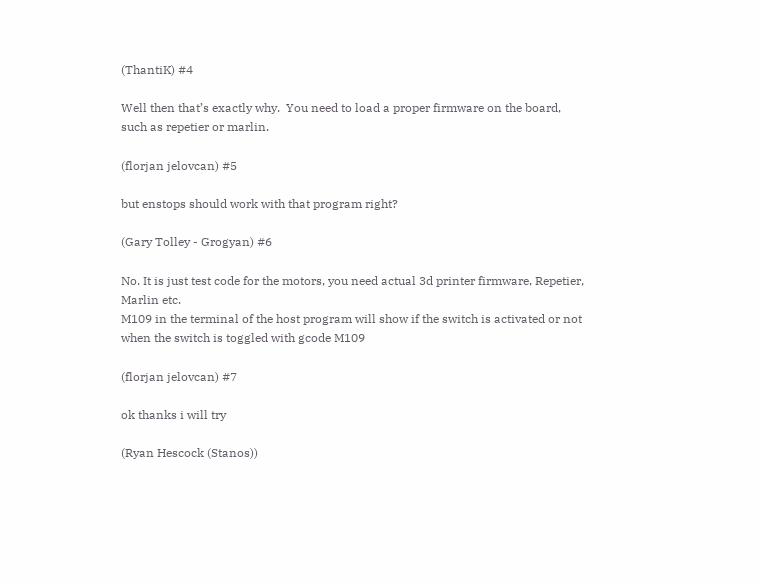(ThantiK) #4

Well then that’s exactly why.  You need to load a proper firmware on the board, such as repetier or marlin.

(florjan jelovcan) #5

but enstops should work with that program right?

(Gary Tolley - Grogyan) #6

No. It is just test code for the motors, you need actual 3d printer firmware, Repetier, Marlin etc.
M109 in the terminal of the host program will show if the switch is activated or not when the switch is toggled with gcode M109

(florjan jelovcan) #7

ok thanks i will try

(Ryan Hescock (Stanos))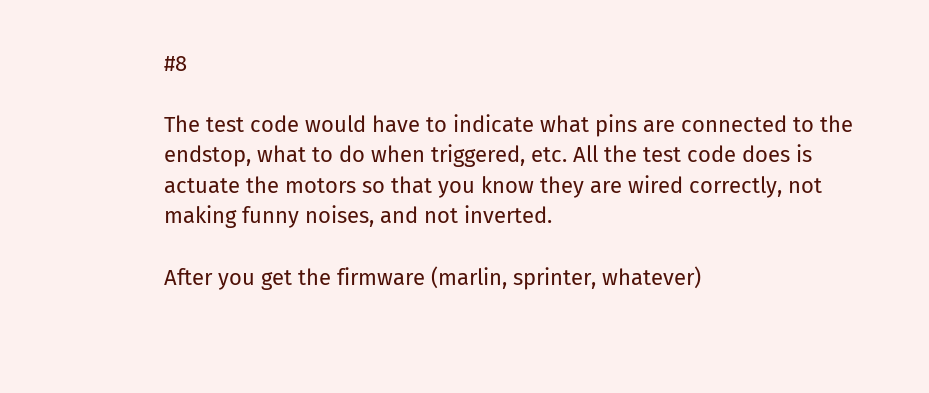#8

The test code would have to indicate what pins are connected to the endstop, what to do when triggered, etc. All the test code does is actuate the motors so that you know they are wired correctly, not making funny noises, and not inverted.

After you get the firmware (marlin, sprinter, whatever)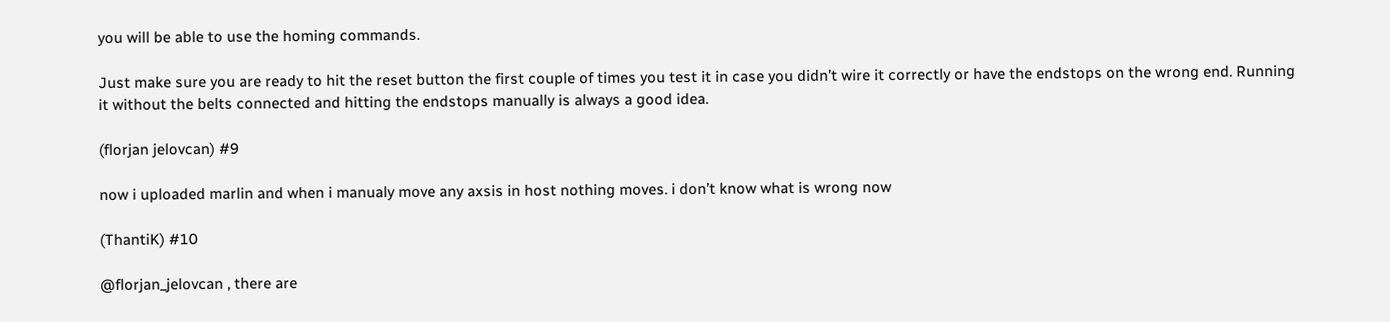you will be able to use the homing commands.

Just make sure you are ready to hit the reset button the first couple of times you test it in case you didn’t wire it correctly or have the endstops on the wrong end. Running it without the belts connected and hitting the endstops manually is always a good idea.

(florjan jelovcan) #9

now i uploaded marlin and when i manualy move any axsis in host nothing moves. i don’t know what is wrong now

(ThantiK) #10

@florjan_jelovcan , there are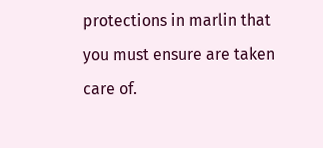protections in marlin that you must ensure are taken care of.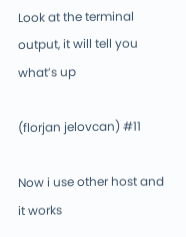Look at the terminal output, it will tell you what’s up

(florjan jelovcan) #11

Now i use other host and it works